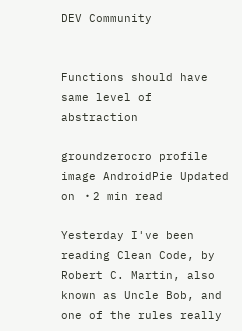DEV Community


Functions should have same level of abstraction

groundzerocro profile image AndroidPie Updated on ・2 min read

Yesterday I've been reading Clean Code, by Robert C. Martin, also known as Uncle Bob, and one of the rules really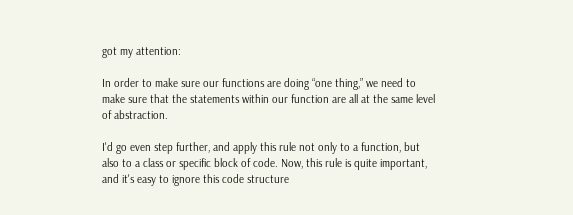got my attention:

In order to make sure our functions are doing “one thing,” we need to make sure that the statements within our function are all at the same level of abstraction.

I'd go even step further, and apply this rule not only to a function, but also to a class or specific block of code. Now, this rule is quite important, and it's easy to ignore this code structure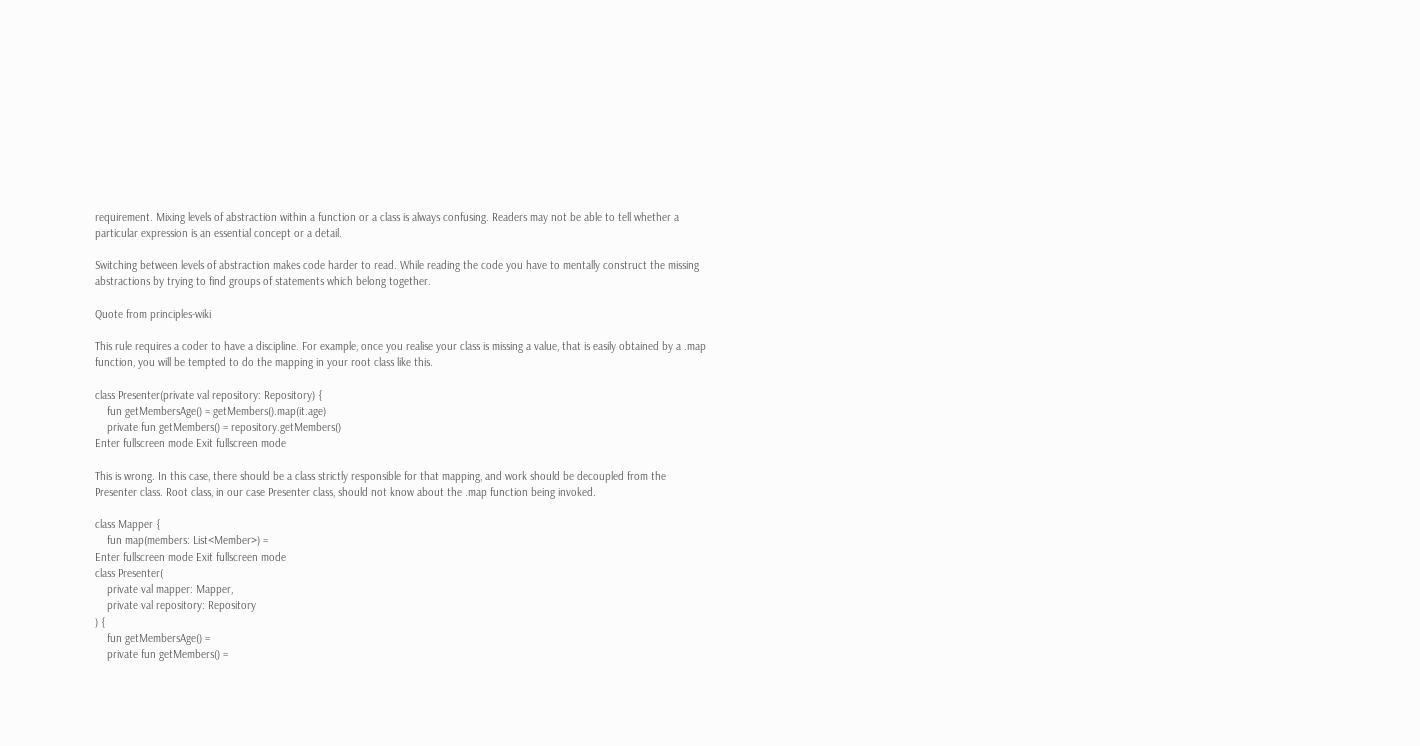requirement. Mixing levels of abstraction within a function or a class is always confusing. Readers may not be able to tell whether a particular expression is an essential concept or a detail.

Switching between levels of abstraction makes code harder to read. While reading the code you have to mentally construct the missing abstractions by trying to find groups of statements which belong together.

Quote from principles-wiki

This rule requires a coder to have a discipline. For example, once you realise your class is missing a value, that is easily obtained by a .map function, you will be tempted to do the mapping in your root class like this.

class Presenter(private val repository: Repository) {
    fun getMembersAge() = getMembers().map(it.age)
    private fun getMembers() = repository.getMembers()
Enter fullscreen mode Exit fullscreen mode

This is wrong. In this case, there should be a class strictly responsible for that mapping, and work should be decoupled from the Presenter class. Root class, in our case Presenter class, should not know about the .map function being invoked.

class Mapper {
    fun map(members: List<Member>) =
Enter fullscreen mode Exit fullscreen mode
class Presenter(
    private val mapper: Mapper,
    private val repository: Repository
) {
    fun getMembersAge() =
    private fun getMembers() =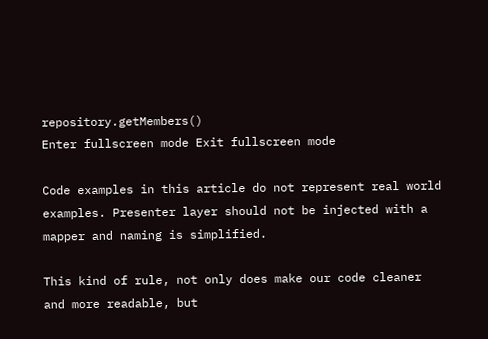repository.getMembers()
Enter fullscreen mode Exit fullscreen mode

Code examples in this article do not represent real world examples. Presenter layer should not be injected with a mapper and naming is simplified.

This kind of rule, not only does make our code cleaner and more readable, but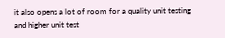it also opens a lot of room for a quality unit testing and higher unit test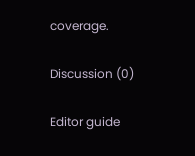coverage.

Discussion (0)

Editor guide